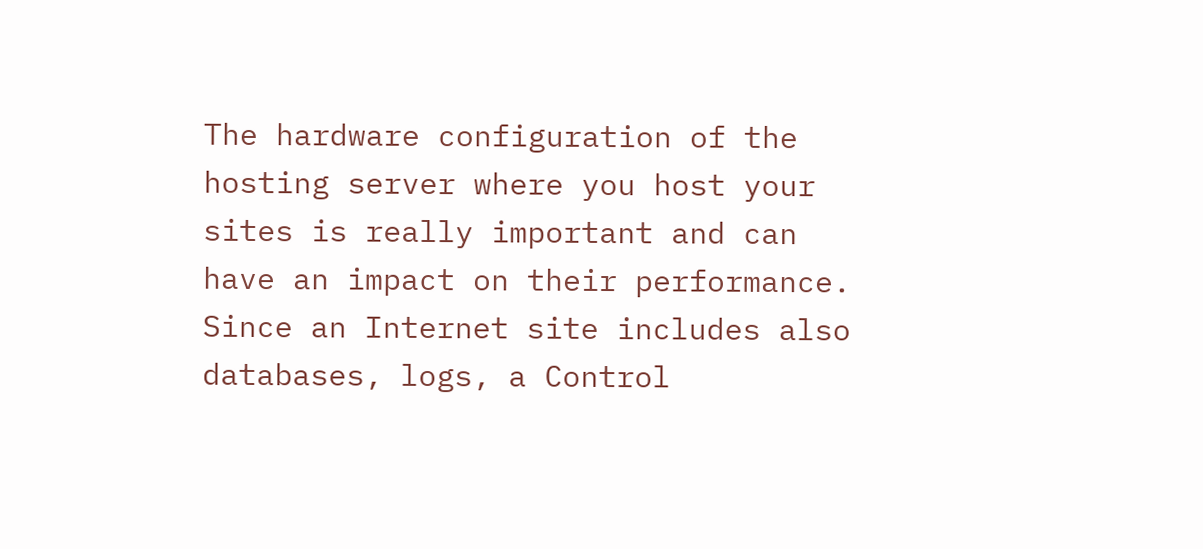The hardware configuration of the hosting server where you host your sites is really important and can have an impact on their performance. Since an Internet site includes also databases, logs, a Control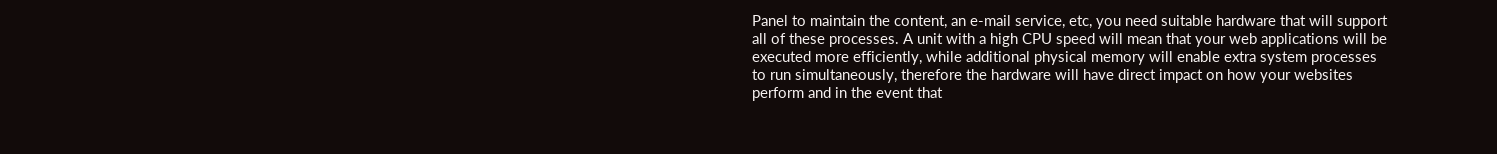Panel to maintain the content, an e-mail service, etc, you need suitable hardware that will support all of these processes. A unit with a high CPU speed will mean that your web applications will be executed more efficiently, while additional physical memory will enable extra system processes to run simultaneously, therefore the hardware will have direct impact on how your websites perform and in the event that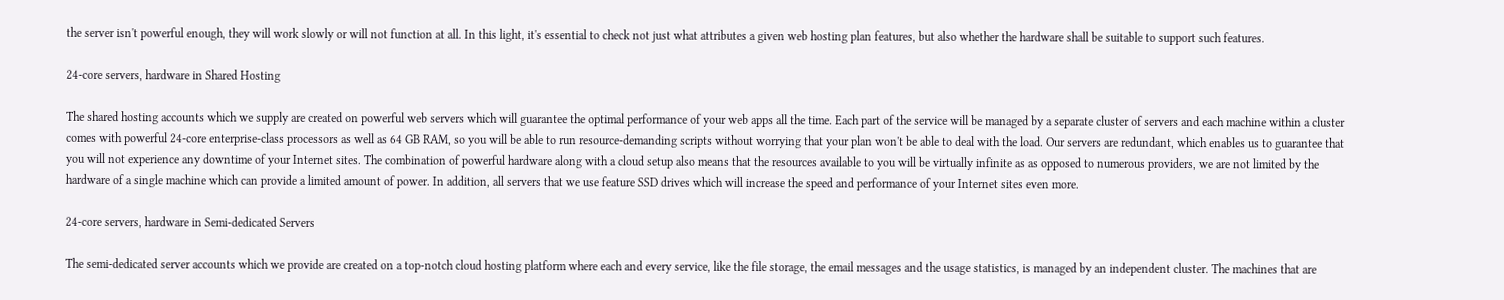the server isn't powerful enough, they will work slowly or will not function at all. In this light, it's essential to check not just what attributes a given web hosting plan features, but also whether the hardware shall be suitable to support such features.

24-core servers, hardware in Shared Hosting

The shared hosting accounts which we supply are created on powerful web servers which will guarantee the optimal performance of your web apps all the time. Each part of the service will be managed by a separate cluster of servers and each machine within a cluster comes with powerful 24-core enterprise-class processors as well as 64 GB RAM, so you will be able to run resource-demanding scripts without worrying that your plan won't be able to deal with the load. Our servers are redundant, which enables us to guarantee that you will not experience any downtime of your Internet sites. The combination of powerful hardware along with a cloud setup also means that the resources available to you will be virtually infinite as as opposed to numerous providers, we are not limited by the hardware of a single machine which can provide a limited amount of power. In addition, all servers that we use feature SSD drives which will increase the speed and performance of your Internet sites even more.

24-core servers, hardware in Semi-dedicated Servers

The semi-dedicated server accounts which we provide are created on a top-notch cloud hosting platform where each and every service, like the file storage, the email messages and the usage statistics, is managed by an independent cluster. The machines that are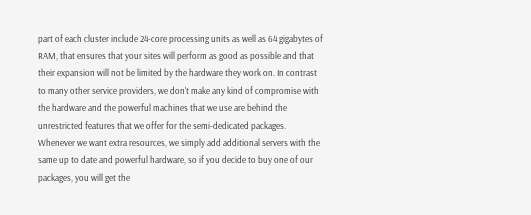part of each cluster include 24-core processing units as well as 64 gigabytes of RAM, that ensures that your sites will perform as good as possible and that their expansion will not be limited by the hardware they work on. In contrast to many other service providers, we don't make any kind of compromise with the hardware and the powerful machines that we use are behind the unrestricted features that we offer for the semi-dedicated packages. Whenever we want extra resources, we simply add additional servers with the same up to date and powerful hardware, so if you decide to buy one of our packages, you will get the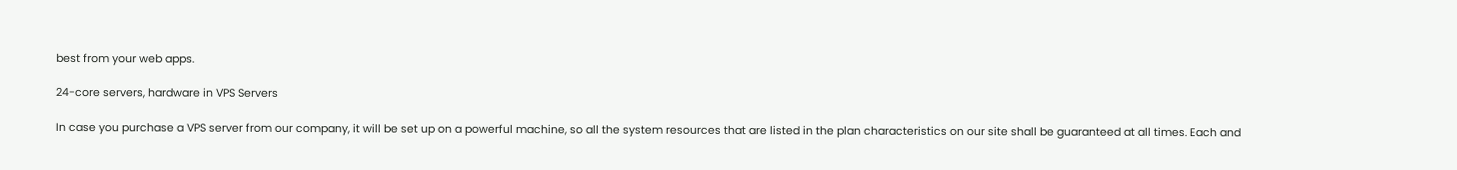best from your web apps.

24-core servers, hardware in VPS Servers

In case you purchase a VPS server from our company, it will be set up on a powerful machine, so all the system resources that are listed in the plan characteristics on our site shall be guaranteed at all times. Each and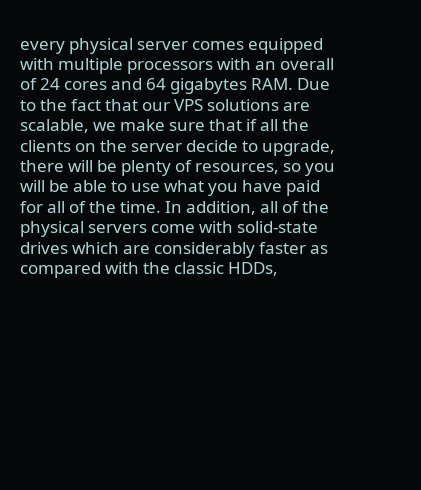every physical server comes equipped with multiple processors with an overall of 24 cores and 64 gigabytes RAM. Due to the fact that our VPS solutions are scalable, we make sure that if all the clients on the server decide to upgrade, there will be plenty of resources, so you will be able to use what you have paid for all of the time. In addition, all of the physical servers come with solid-state drives which are considerably faster as compared with the classic HDDs,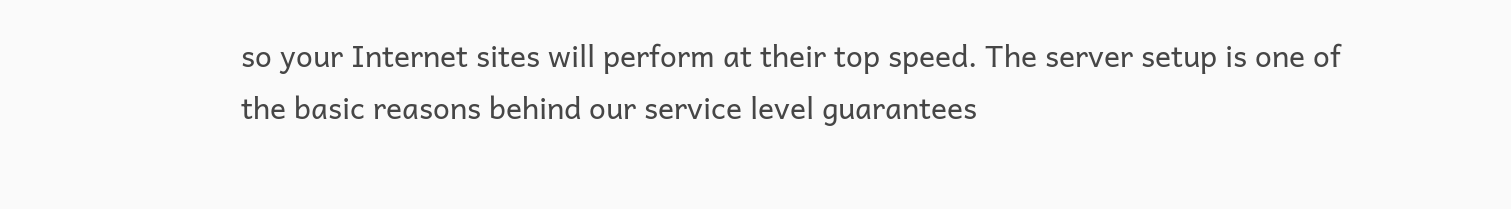so your Internet sites will perform at their top speed. The server setup is one of the basic reasons behind our service level guarantees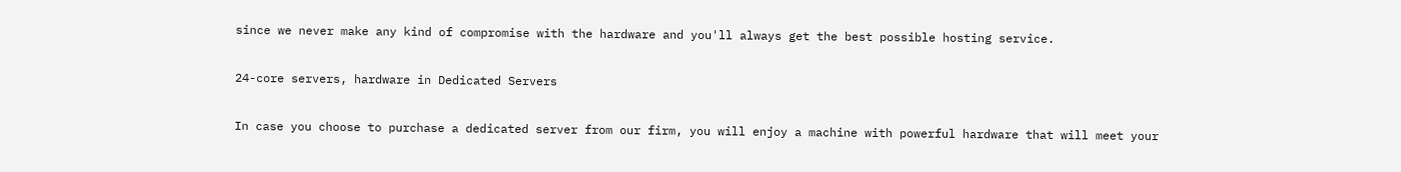since we never make any kind of compromise with the hardware and you'll always get the best possible hosting service.

24-core servers, hardware in Dedicated Servers

In case you choose to purchase a dedicated server from our firm, you will enjoy a machine with powerful hardware that will meet your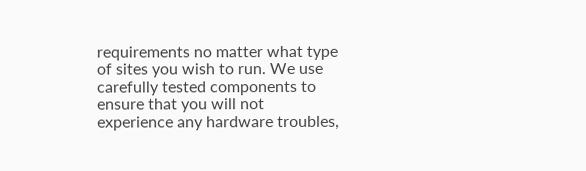requirements no matter what type of sites you wish to run. We use carefully tested components to ensure that you will not experience any hardware troubles,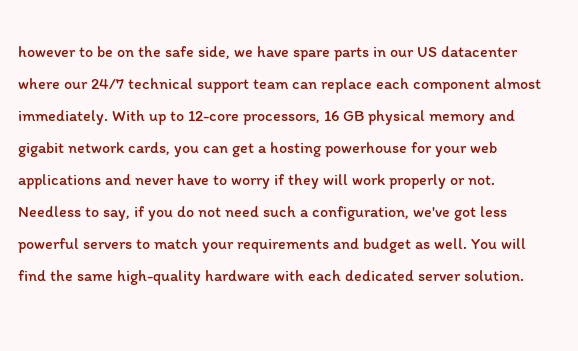however to be on the safe side, we have spare parts in our US datacenter where our 24/7 technical support team can replace each component almost immediately. With up to 12-core processors, 16 GB physical memory and gigabit network cards, you can get a hosting powerhouse for your web applications and never have to worry if they will work properly or not. Needless to say, if you do not need such a configuration, we've got less powerful servers to match your requirements and budget as well. You will find the same high-quality hardware with each dedicated server solution.